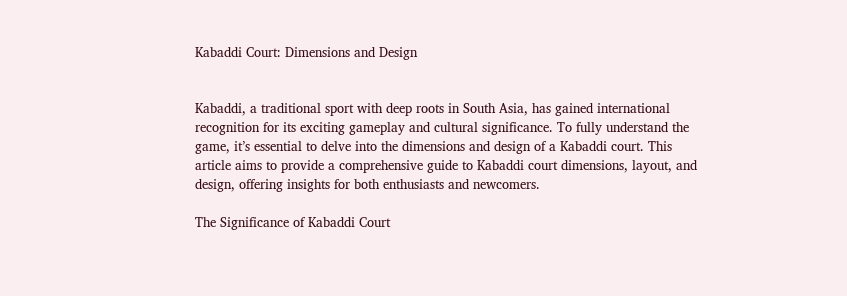Kabaddi Court: Dimensions and Design


Kabaddi, a traditional sport with deep roots in South Asia, has gained international recognition for its exciting gameplay and cultural significance. To fully understand the game, it’s essential to delve into the dimensions and design of a Kabaddi court. This article aims to provide a comprehensive guide to Kabaddi court dimensions, layout, and design, offering insights for both enthusiasts and newcomers.

The Significance of Kabaddi Court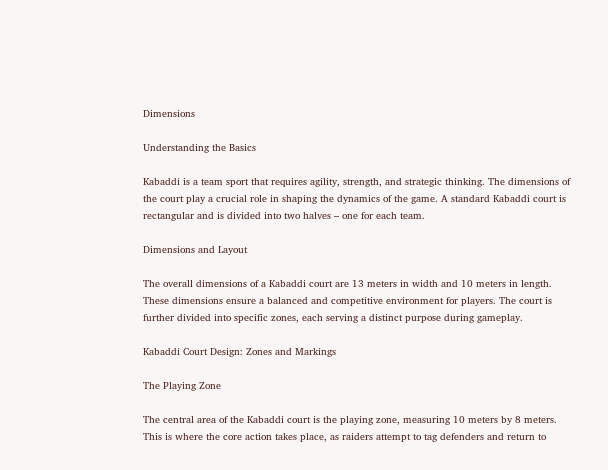Dimensions

Understanding the Basics

Kabaddi is a team sport that requires agility, strength, and strategic thinking. The dimensions of the court play a crucial role in shaping the dynamics of the game. A standard Kabaddi court is rectangular and is divided into two halves – one for each team.

Dimensions and Layout

The overall dimensions of a Kabaddi court are 13 meters in width and 10 meters in length. These dimensions ensure a balanced and competitive environment for players. The court is further divided into specific zones, each serving a distinct purpose during gameplay.

Kabaddi Court Design: Zones and Markings

The Playing Zone

The central area of the Kabaddi court is the playing zone, measuring 10 meters by 8 meters. This is where the core action takes place, as raiders attempt to tag defenders and return to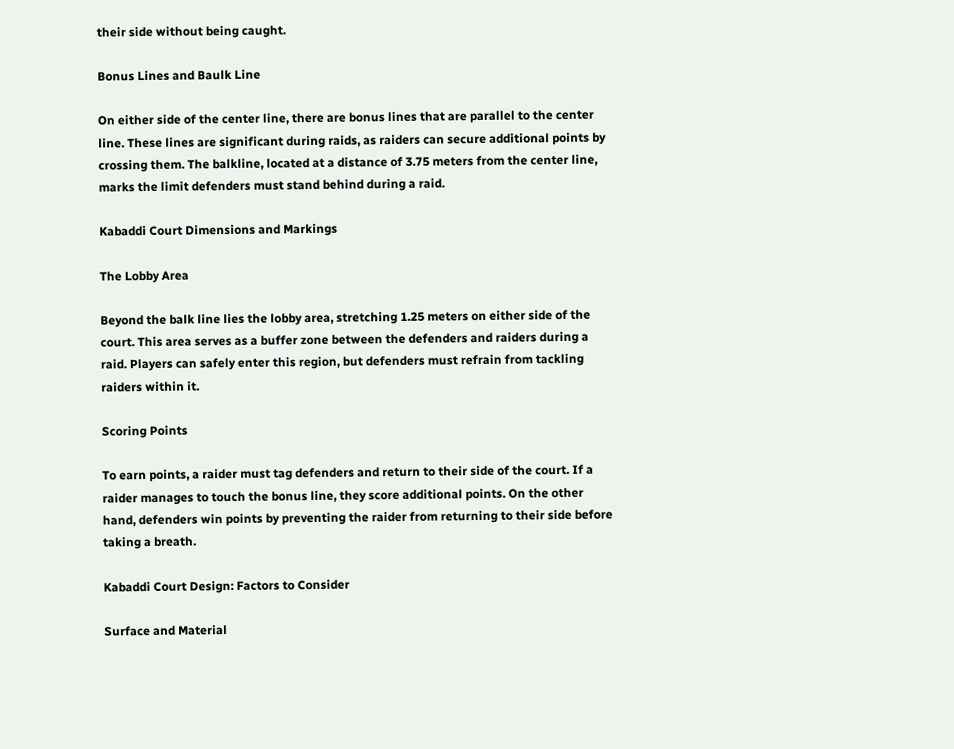their side without being caught.

Bonus Lines and Baulk Line

On either side of the center line, there are bonus lines that are parallel to the center line. These lines are significant during raids, as raiders can secure additional points by crossing them. The balkline, located at a distance of 3.75 meters from the center line, marks the limit defenders must stand behind during a raid.

Kabaddi Court Dimensions and Markings

The Lobby Area

Beyond the balk line lies the lobby area, stretching 1.25 meters on either side of the court. This area serves as a buffer zone between the defenders and raiders during a raid. Players can safely enter this region, but defenders must refrain from tackling raiders within it.

Scoring Points

To earn points, a raider must tag defenders and return to their side of the court. If a raider manages to touch the bonus line, they score additional points. On the other hand, defenders win points by preventing the raider from returning to their side before taking a breath.

Kabaddi Court Design: Factors to Consider

Surface and Material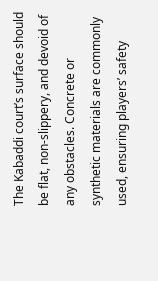The Kabaddi court’s surface should be flat, non-slippery, and devoid of any obstacles. Concrete or synthetic materials are commonly used, ensuring players’ safety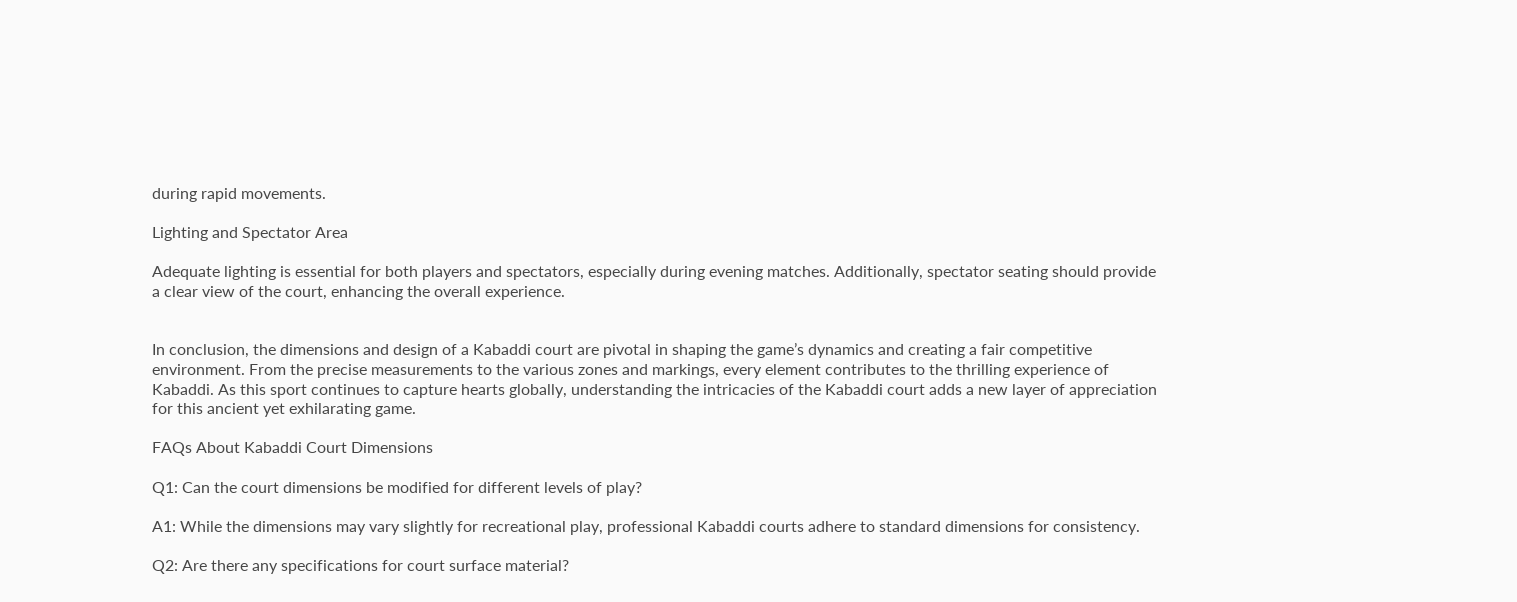during rapid movements.

Lighting and Spectator Area

Adequate lighting is essential for both players and spectators, especially during evening matches. Additionally, spectator seating should provide a clear view of the court, enhancing the overall experience.


In conclusion, the dimensions and design of a Kabaddi court are pivotal in shaping the game’s dynamics and creating a fair competitive environment. From the precise measurements to the various zones and markings, every element contributes to the thrilling experience of Kabaddi. As this sport continues to capture hearts globally, understanding the intricacies of the Kabaddi court adds a new layer of appreciation for this ancient yet exhilarating game.

FAQs About Kabaddi Court Dimensions

Q1: Can the court dimensions be modified for different levels of play?

A1: While the dimensions may vary slightly for recreational play, professional Kabaddi courts adhere to standard dimensions for consistency.

Q2: Are there any specifications for court surface material?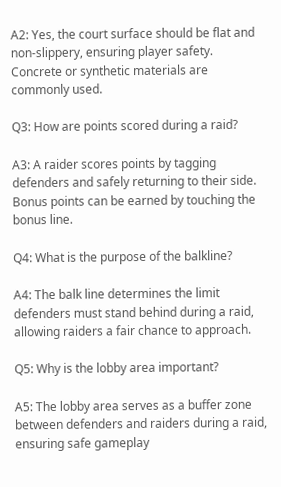A2: Yes, the court surface should be flat and non-slippery, ensuring player safety. Concrete or synthetic materials are commonly used.

Q3: How are points scored during a raid?

A3: A raider scores points by tagging defenders and safely returning to their side. Bonus points can be earned by touching the bonus line.

Q4: What is the purpose of the balkline?

A4: The balk line determines the limit defenders must stand behind during a raid, allowing raiders a fair chance to approach.

Q5: Why is the lobby area important?

A5: The lobby area serves as a buffer zone between defenders and raiders during a raid, ensuring safe gameplay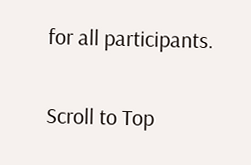for all participants.

Scroll to Top